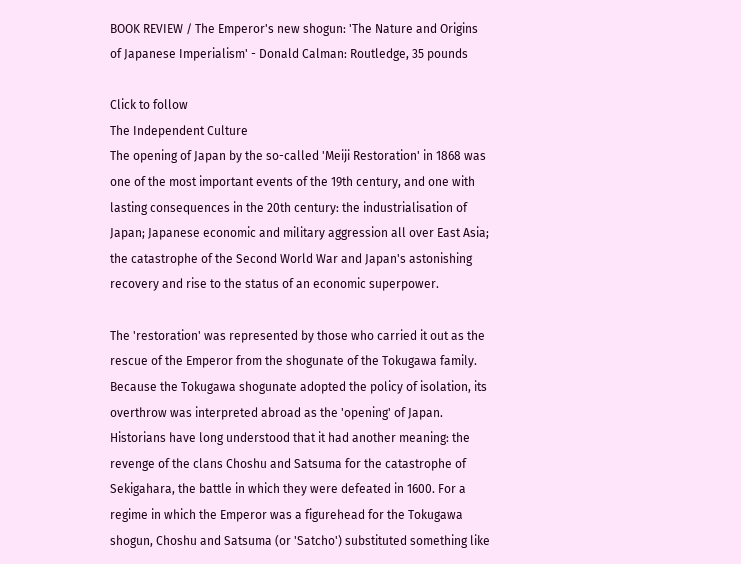BOOK REVIEW / The Emperor's new shogun: 'The Nature and Origins of Japanese Imperialism' - Donald Calman: Routledge, 35 pounds

Click to follow
The Independent Culture
The opening of Japan by the so-called 'Meiji Restoration' in 1868 was one of the most important events of the 19th century, and one with lasting consequences in the 20th century: the industrialisation of Japan; Japanese economic and military aggression all over East Asia; the catastrophe of the Second World War and Japan's astonishing recovery and rise to the status of an economic superpower.

The 'restoration' was represented by those who carried it out as the rescue of the Emperor from the shogunate of the Tokugawa family. Because the Tokugawa shogunate adopted the policy of isolation, its overthrow was interpreted abroad as the 'opening' of Japan. Historians have long understood that it had another meaning: the revenge of the clans Choshu and Satsuma for the catastrophe of Sekigahara, the battle in which they were defeated in 1600. For a regime in which the Emperor was a figurehead for the Tokugawa shogun, Choshu and Satsuma (or 'Satcho') substituted something like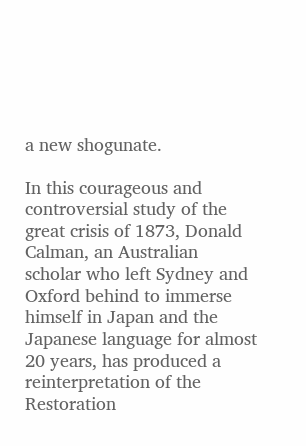a new shogunate.

In this courageous and controversial study of the great crisis of 1873, Donald Calman, an Australian scholar who left Sydney and Oxford behind to immerse himself in Japan and the Japanese language for almost 20 years, has produced a reinterpretation of the Restoration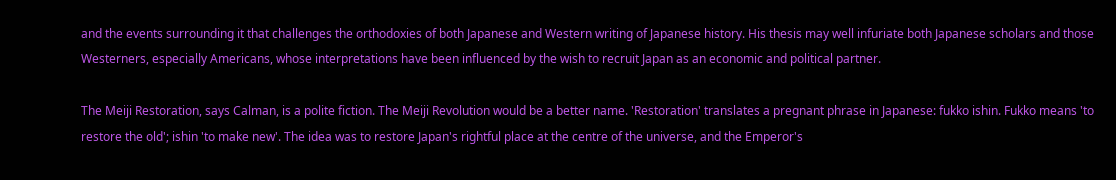and the events surrounding it that challenges the orthodoxies of both Japanese and Western writing of Japanese history. His thesis may well infuriate both Japanese scholars and those Westerners, especially Americans, whose interpretations have been influenced by the wish to recruit Japan as an economic and political partner.

The Meiji Restoration, says Calman, is a polite fiction. The Meiji Revolution would be a better name. 'Restoration' translates a pregnant phrase in Japanese: fukko ishin. Fukko means 'to restore the old'; ishin 'to make new'. The idea was to restore Japan's rightful place at the centre of the universe, and the Emperor's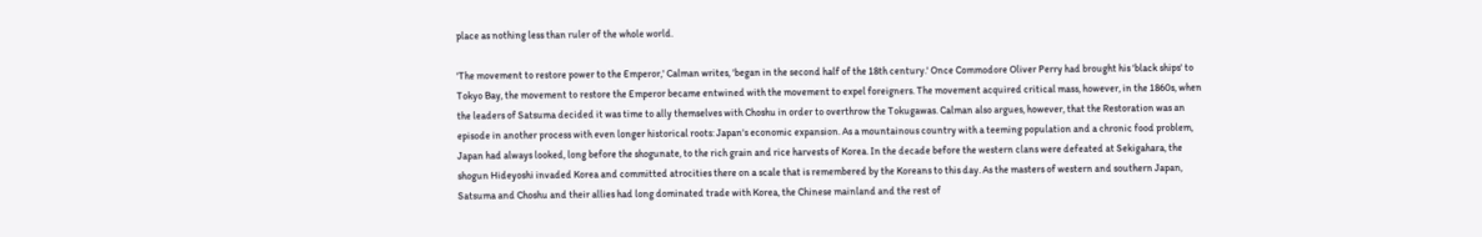place as nothing less than ruler of the whole world.

'The movement to restore power to the Emperor,' Calman writes, 'began in the second half of the 18th century.' Once Commodore Oliver Perry had brought his 'black ships' to Tokyo Bay, the movement to restore the Emperor became entwined with the movement to expel foreigners. The movement acquired critical mass, however, in the 1860s, when the leaders of Satsuma decided it was time to ally themselves with Choshu in order to overthrow the Tokugawas. Calman also argues, however, that the Restoration was an episode in another process with even longer historical roots: Japan's economic expansion. As a mountainous country with a teeming population and a chronic food problem, Japan had always looked, long before the shogunate, to the rich grain and rice harvests of Korea. In the decade before the western clans were defeated at Sekigahara, the shogun Hideyoshi invaded Korea and committed atrocities there on a scale that is remembered by the Koreans to this day. As the masters of western and southern Japan, Satsuma and Choshu and their allies had long dominated trade with Korea, the Chinese mainland and the rest of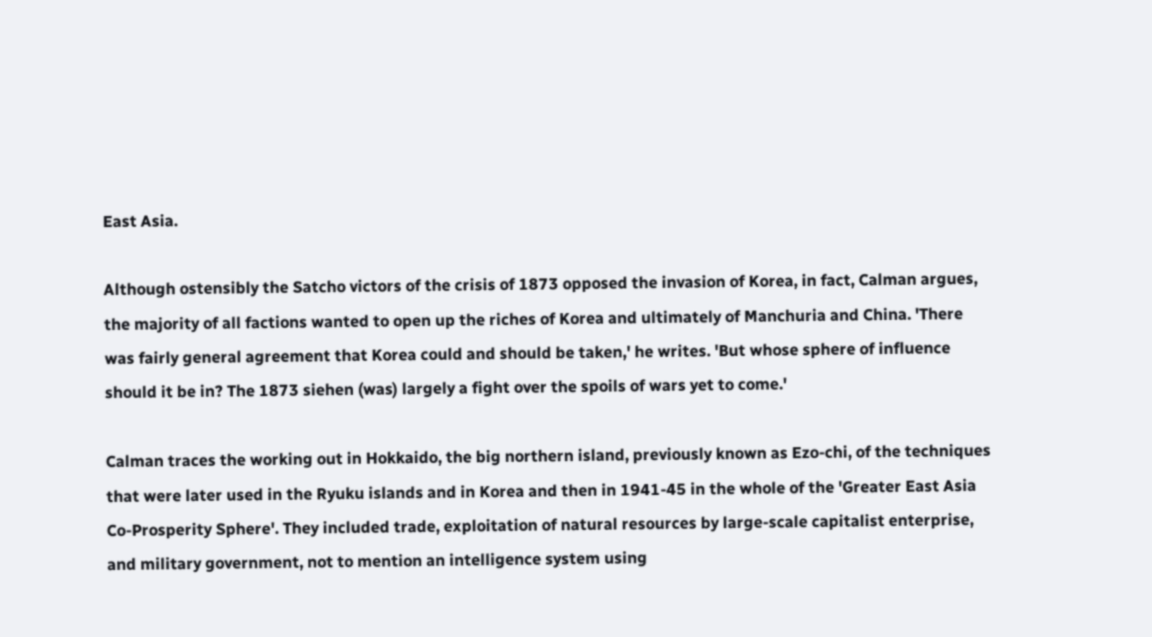East Asia.

Although ostensibly the Satcho victors of the crisis of 1873 opposed the invasion of Korea, in fact, Calman argues, the majority of all factions wanted to open up the riches of Korea and ultimately of Manchuria and China. 'There was fairly general agreement that Korea could and should be taken,' he writes. 'But whose sphere of influence should it be in? The 1873 siehen (was) largely a fight over the spoils of wars yet to come.'

Calman traces the working out in Hokkaido, the big northern island, previously known as Ezo-chi, of the techniques that were later used in the Ryuku islands and in Korea and then in 1941-45 in the whole of the 'Greater East Asia Co-Prosperity Sphere'. They included trade, exploitation of natural resources by large-scale capitalist enterprise, and military government, not to mention an intelligence system using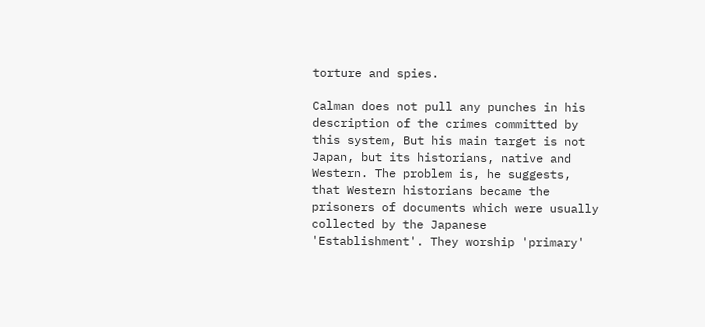torture and spies.

Calman does not pull any punches in his description of the crimes committed by this system, But his main target is not Japan, but its historians, native and Western. The problem is, he suggests, that Western historians became the prisoners of documents which were usually collected by the Japanese 'Establishment'. They worship 'primary'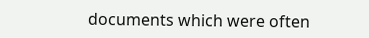documents which were often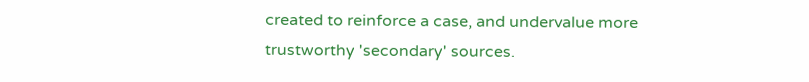created to reinforce a case, and undervalue more trustworthy 'secondary' sources.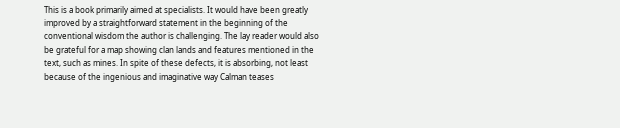This is a book primarily aimed at specialists. It would have been greatly improved by a straightforward statement in the beginning of the conventional wisdom the author is challenging. The lay reader would also be grateful for a map showing clan lands and features mentioned in the text, such as mines. In spite of these defects, it is absorbing, not least because of the ingenious and imaginative way Calman teases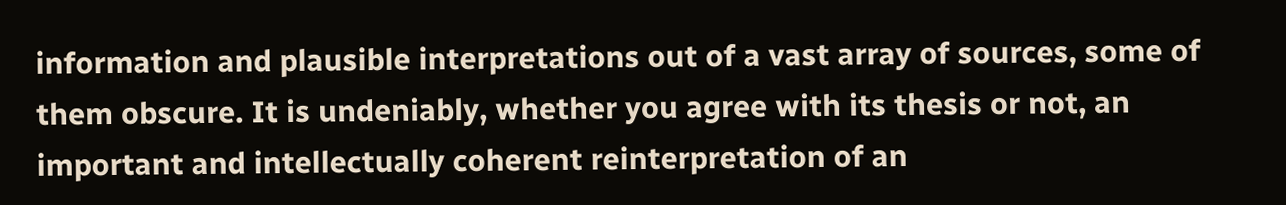information and plausible interpretations out of a vast array of sources, some of them obscure. It is undeniably, whether you agree with its thesis or not, an important and intellectually coherent reinterpretation of an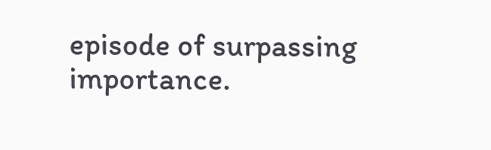episode of surpassing importance.